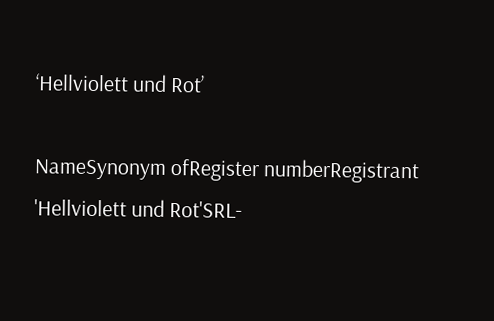‘Hellviolett und Rot’

NameSynonym ofRegister numberRegistrant
'Hellviolett und Rot'SRL-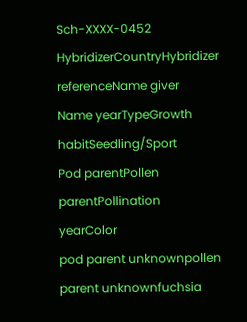Sch-XXXX-0452
HybridizerCountryHybridizer referenceName giver
Name yearTypeGrowth habitSeedling/Sport
Pod parentPollen parentPollination yearColor
pod parent unknownpollen parent unknownfuchsia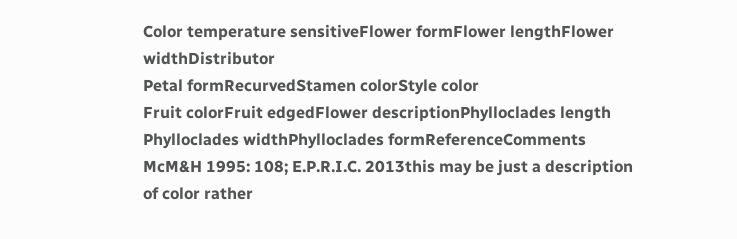Color temperature sensitiveFlower formFlower lengthFlower widthDistributor
Petal formRecurvedStamen colorStyle color
Fruit colorFruit edgedFlower descriptionPhylloclades length
Phylloclades widthPhylloclades formReferenceComments
McM&H 1995: 108; E.P.R.I.C. 2013this may be just a description of color rather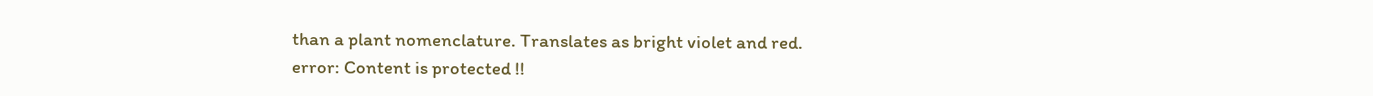than a plant nomenclature. Translates as bright violet and red.
error: Content is protected !!